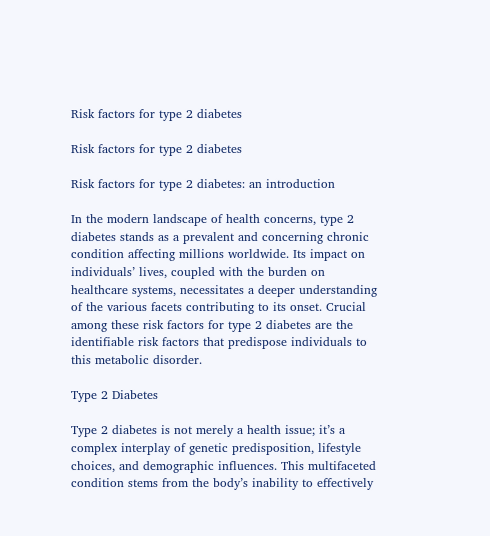Risk factors for type 2 diabetes

Risk factors for type 2 diabetes

Risk factors for type 2 diabetes: an introduction

In the modern landscape of health concerns, type 2 diabetes stands as a prevalent and concerning chronic condition affecting millions worldwide. Its impact on individuals’ lives, coupled with the burden on healthcare systems, necessitates a deeper understanding of the various facets contributing to its onset. Crucial among these risk factors for type 2 diabetes are the identifiable risk factors that predispose individuals to this metabolic disorder.

Type 2 Diabetes

Type 2 diabetes is not merely a health issue; it’s a complex interplay of genetic predisposition, lifestyle choices, and demographic influences. This multifaceted condition stems from the body’s inability to effectively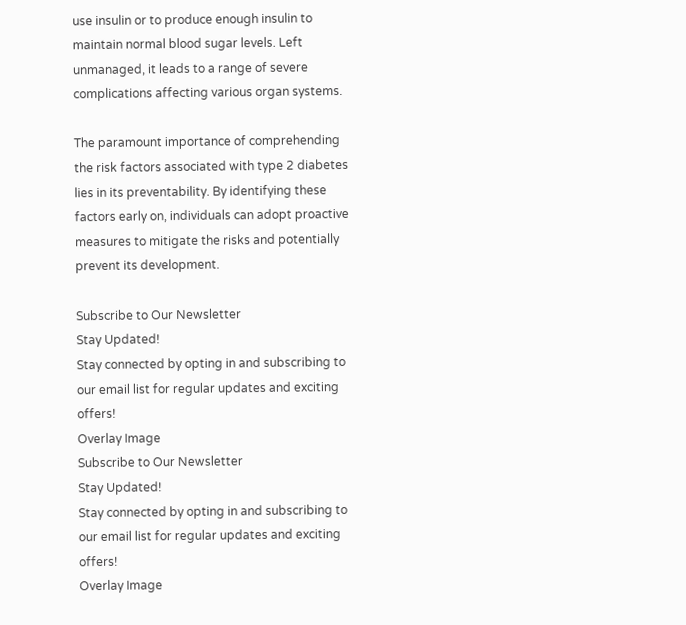use insulin or to produce enough insulin to maintain normal blood sugar levels. Left unmanaged, it leads to a range of severe complications affecting various organ systems.

The paramount importance of comprehending the risk factors associated with type 2 diabetes lies in its preventability. By identifying these factors early on, individuals can adopt proactive measures to mitigate the risks and potentially prevent its development.

Subscribe to Our Newsletter
Stay Updated!
Stay connected by opting in and subscribing to our email list for regular updates and exciting offers!
Overlay Image
Subscribe to Our Newsletter
Stay Updated!
Stay connected by opting in and subscribing to our email list for regular updates and exciting offers!
Overlay Image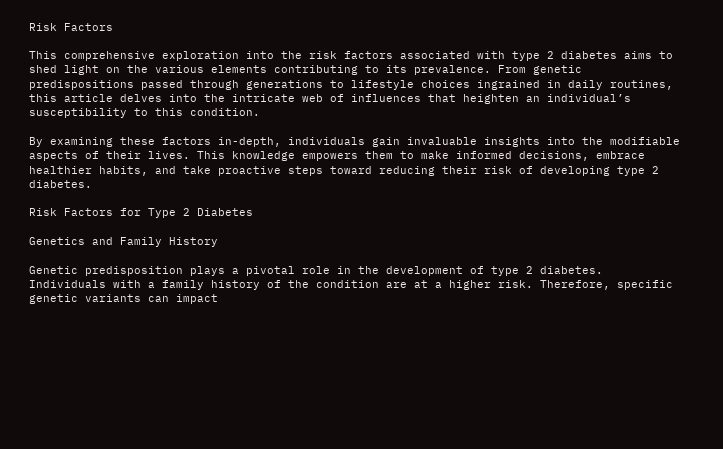Risk Factors

This comprehensive exploration into the risk factors associated with type 2 diabetes aims to shed light on the various elements contributing to its prevalence. From genetic predispositions passed through generations to lifestyle choices ingrained in daily routines, this article delves into the intricate web of influences that heighten an individual’s susceptibility to this condition.

By examining these factors in-depth, individuals gain invaluable insights into the modifiable aspects of their lives. This knowledge empowers them to make informed decisions, embrace healthier habits, and take proactive steps toward reducing their risk of developing type 2 diabetes.

Risk Factors for Type 2 Diabetes

Genetics and Family History

Genetic predisposition plays a pivotal role in the development of type 2 diabetes. Individuals with a family history of the condition are at a higher risk. Therefore, specific genetic variants can impact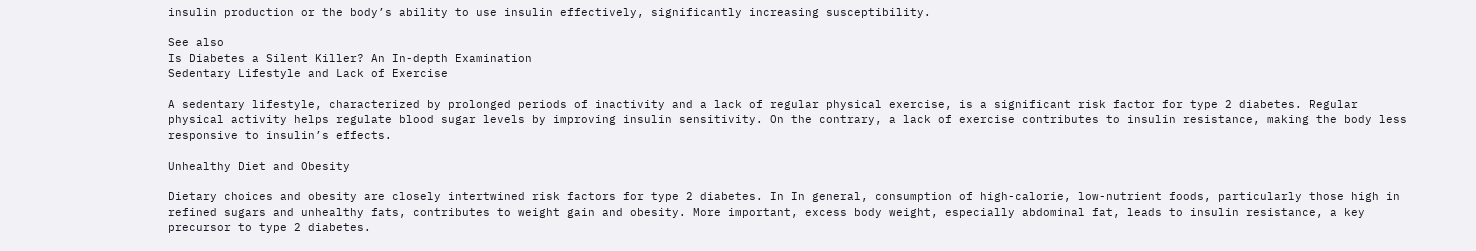insulin production or the body’s ability to use insulin effectively, significantly increasing susceptibility.

See also
Is Diabetes a Silent Killer? An In-depth Examination
Sedentary Lifestyle and Lack of Exercise

A sedentary lifestyle, characterized by prolonged periods of inactivity and a lack of regular physical exercise, is a significant risk factor for type 2 diabetes. Regular physical activity helps regulate blood sugar levels by improving insulin sensitivity. On the contrary, a lack of exercise contributes to insulin resistance, making the body less responsive to insulin’s effects.

Unhealthy Diet and Obesity

Dietary choices and obesity are closely intertwined risk factors for type 2 diabetes. In In general, consumption of high-calorie, low-nutrient foods, particularly those high in refined sugars and unhealthy fats, contributes to weight gain and obesity. More important, excess body weight, especially abdominal fat, leads to insulin resistance, a key precursor to type 2 diabetes.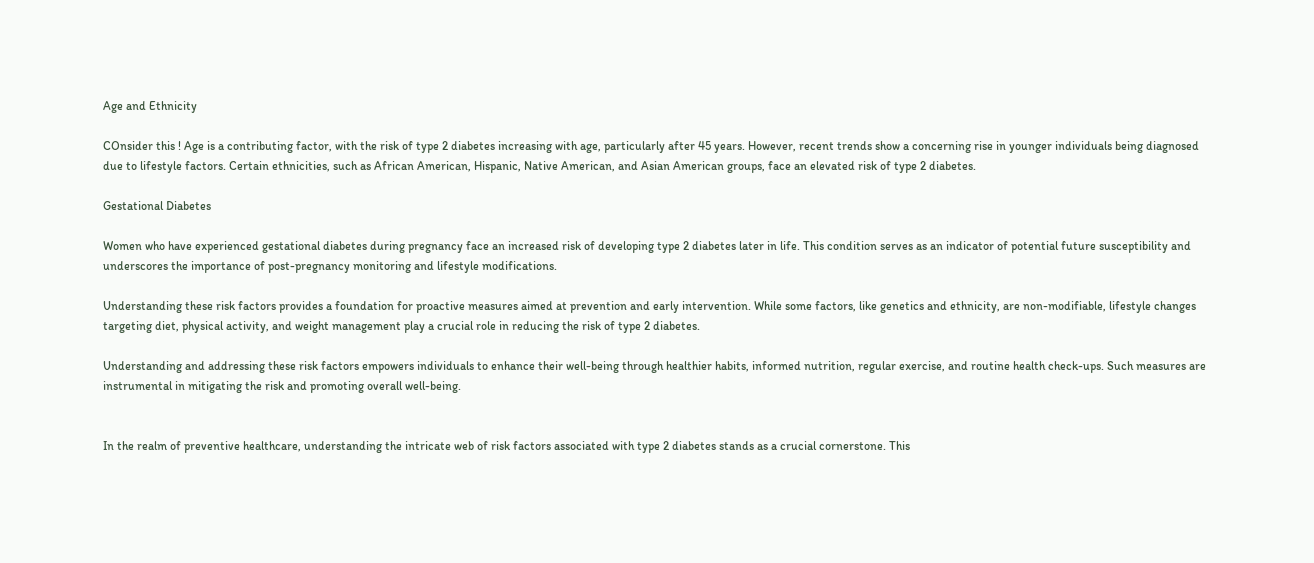Age and Ethnicity

COnsider this ! Age is a contributing factor, with the risk of type 2 diabetes increasing with age, particularly after 45 years. However, recent trends show a concerning rise in younger individuals being diagnosed due to lifestyle factors. Certain ethnicities, such as African American, Hispanic, Native American, and Asian American groups, face an elevated risk of type 2 diabetes.

Gestational Diabetes

Women who have experienced gestational diabetes during pregnancy face an increased risk of developing type 2 diabetes later in life. This condition serves as an indicator of potential future susceptibility and underscores the importance of post-pregnancy monitoring and lifestyle modifications.

Understanding these risk factors provides a foundation for proactive measures aimed at prevention and early intervention. While some factors, like genetics and ethnicity, are non-modifiable, lifestyle changes targeting diet, physical activity, and weight management play a crucial role in reducing the risk of type 2 diabetes.

Understanding and addressing these risk factors empowers individuals to enhance their well-being through healthier habits, informed nutrition, regular exercise, and routine health check-ups. Such measures are instrumental in mitigating the risk and promoting overall well-being.


In the realm of preventive healthcare, understanding the intricate web of risk factors associated with type 2 diabetes stands as a crucial cornerstone. This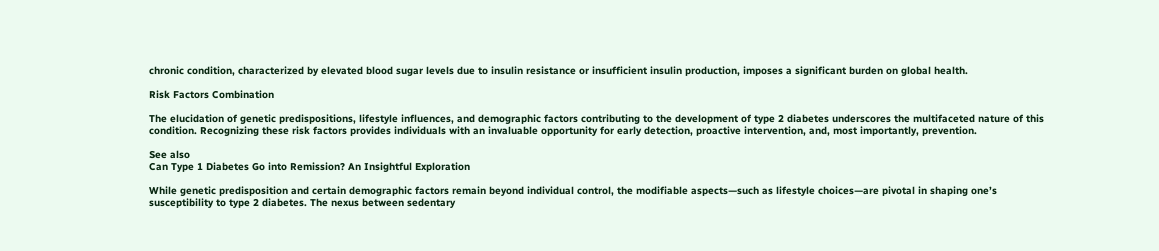chronic condition, characterized by elevated blood sugar levels due to insulin resistance or insufficient insulin production, imposes a significant burden on global health.

Risk Factors Combination

The elucidation of genetic predispositions, lifestyle influences, and demographic factors contributing to the development of type 2 diabetes underscores the multifaceted nature of this condition. Recognizing these risk factors provides individuals with an invaluable opportunity for early detection, proactive intervention, and, most importantly, prevention.

See also
Can Type 1 Diabetes Go into Remission? An Insightful Exploration

While genetic predisposition and certain demographic factors remain beyond individual control, the modifiable aspects—such as lifestyle choices—are pivotal in shaping one’s susceptibility to type 2 diabetes. The nexus between sedentary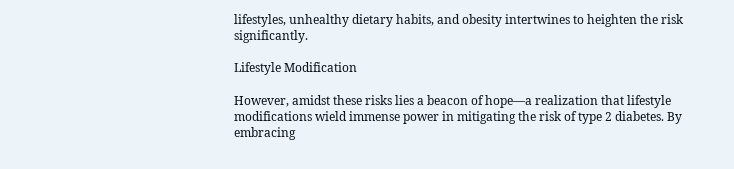lifestyles, unhealthy dietary habits, and obesity intertwines to heighten the risk significantly.

Lifestyle Modification

However, amidst these risks lies a beacon of hope—a realization that lifestyle modifications wield immense power in mitigating the risk of type 2 diabetes. By embracing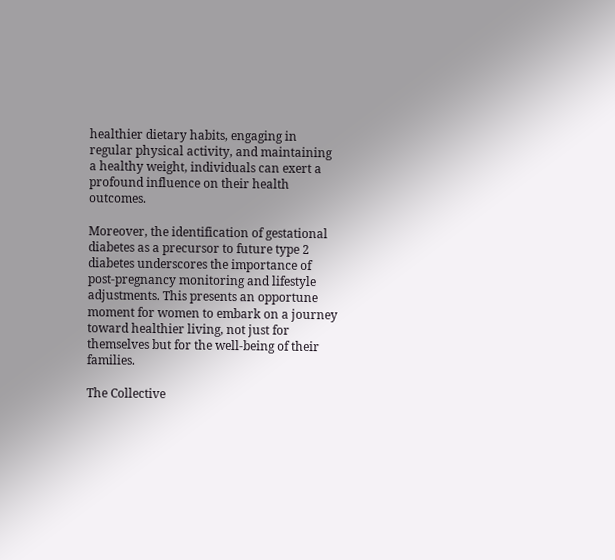healthier dietary habits, engaging in regular physical activity, and maintaining a healthy weight, individuals can exert a profound influence on their health outcomes.

Moreover, the identification of gestational diabetes as a precursor to future type 2 diabetes underscores the importance of post-pregnancy monitoring and lifestyle adjustments. This presents an opportune moment for women to embark on a journey toward healthier living, not just for themselves but for the well-being of their families.

The Collective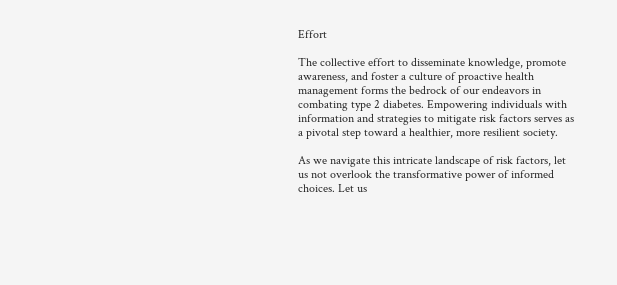Effort

The collective effort to disseminate knowledge, promote awareness, and foster a culture of proactive health management forms the bedrock of our endeavors in combating type 2 diabetes. Empowering individuals with information and strategies to mitigate risk factors serves as a pivotal step toward a healthier, more resilient society.

As we navigate this intricate landscape of risk factors, let us not overlook the transformative power of informed choices. Let us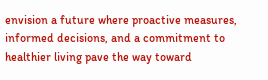envision a future where proactive measures, informed decisions, and a commitment to healthier living pave the way toward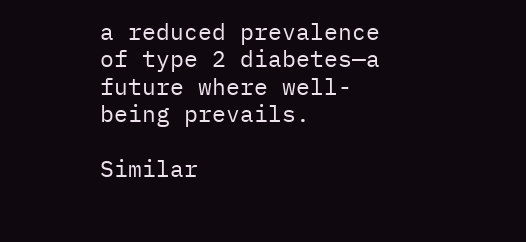a reduced prevalence of type 2 diabetes—a future where well-being prevails.

Similar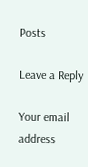Posts

Leave a Reply

Your email address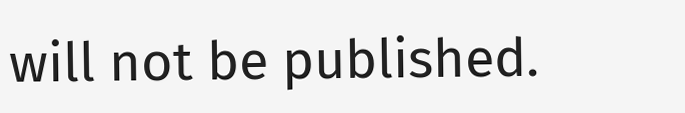will not be published.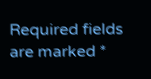Required fields are marked *